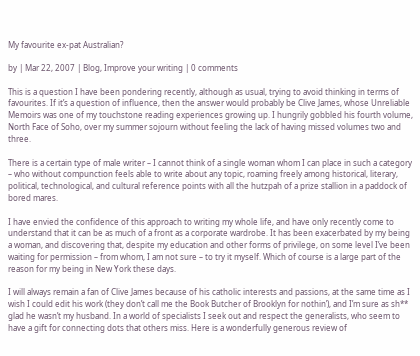My favourite ex-pat Australian?

by | Mar 22, 2007 | Blog, Improve your writing | 0 comments

This is a question I have been pondering recently, although as usual, trying to avoid thinking in terms of favourites. If it’s a question of influence, then the answer would probably be Clive James, whose Unreliable Memoirs was one of my touchstone reading experiences growing up. I hungrily gobbled his fourth volume, North Face of Soho, over my summer sojourn without feeling the lack of having missed volumes two and three.

There is a certain type of male writer – I cannot think of a single woman whom I can place in such a category – who without compunction feels able to write about any topic, roaming freely among historical, literary, political, technological, and cultural reference points with all the hutzpah of a prize stallion in a paddock of bored mares.

I have envied the confidence of this approach to writing my whole life, and have only recently come to understand that it can be as much of a front as a corporate wardrobe. It has been exacerbated by my being a woman, and discovering that, despite my education and other forms of privilege, on some level I’ve been waiting for permission – from whom, I am not sure – to try it myself. Which of course is a large part of the reason for my being in New York these days.

I will always remain a fan of Clive James because of his catholic interests and passions, at the same time as I wish I could edit his work (they don’t call me the Book Butcher of Brooklyn for nothin’), and I’m sure as sh** glad he wasn’t my husband. In a world of specialists I seek out and respect the generalists, who seem to have a gift for connecting dots that others miss. Here is a wonderfully generous review of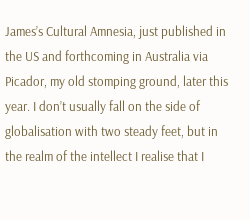James’s Cultural Amnesia, just published in the US and forthcoming in Australia via Picador, my old stomping ground, later this year. I don’t usually fall on the side of globalisation with two steady feet, but in the realm of the intellect I realise that I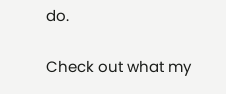do.

Check out what my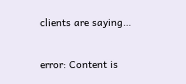clients are saying…

error: Content is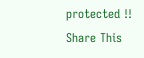protected !!
Share This